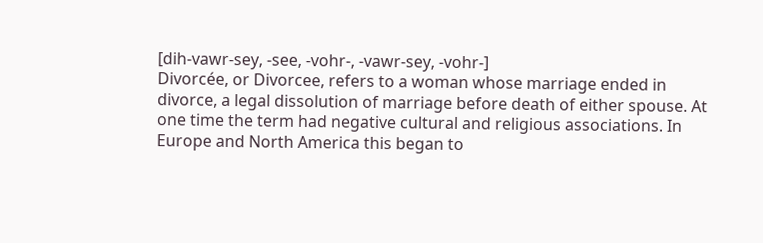[dih-vawr-sey, -see, -vohr-, -vawr-sey, -vohr-]
Divorcée, or Divorcee, refers to a woman whose marriage ended in divorce, a legal dissolution of marriage before death of either spouse. At one time the term had negative cultural and religious associations. In Europe and North America this began to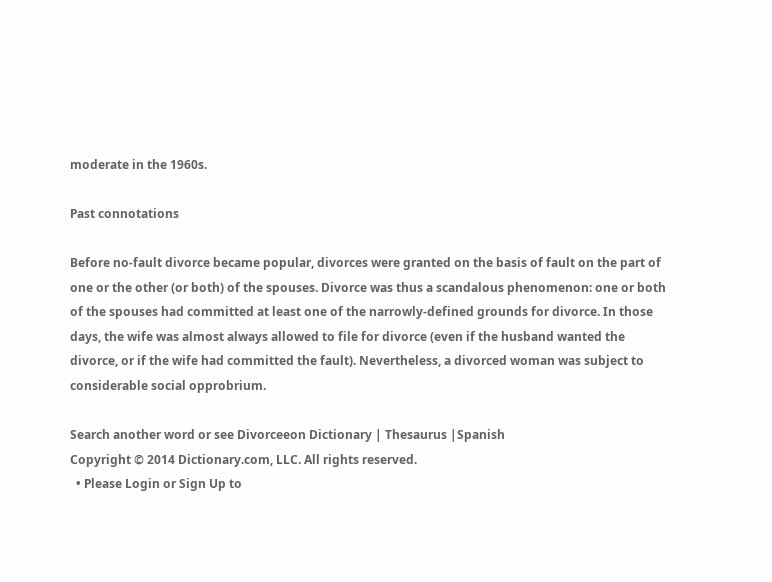moderate in the 1960s.

Past connotations

Before no-fault divorce became popular, divorces were granted on the basis of fault on the part of one or the other (or both) of the spouses. Divorce was thus a scandalous phenomenon: one or both of the spouses had committed at least one of the narrowly-defined grounds for divorce. In those days, the wife was almost always allowed to file for divorce (even if the husband wanted the divorce, or if the wife had committed the fault). Nevertheless, a divorced woman was subject to considerable social opprobrium.

Search another word or see Divorceeon Dictionary | Thesaurus |Spanish
Copyright © 2014 Dictionary.com, LLC. All rights reserved.
  • Please Login or Sign Up to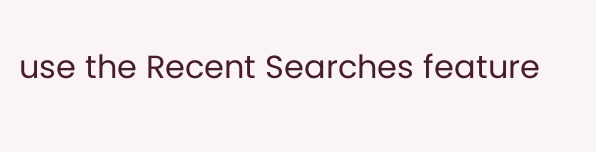use the Recent Searches feature